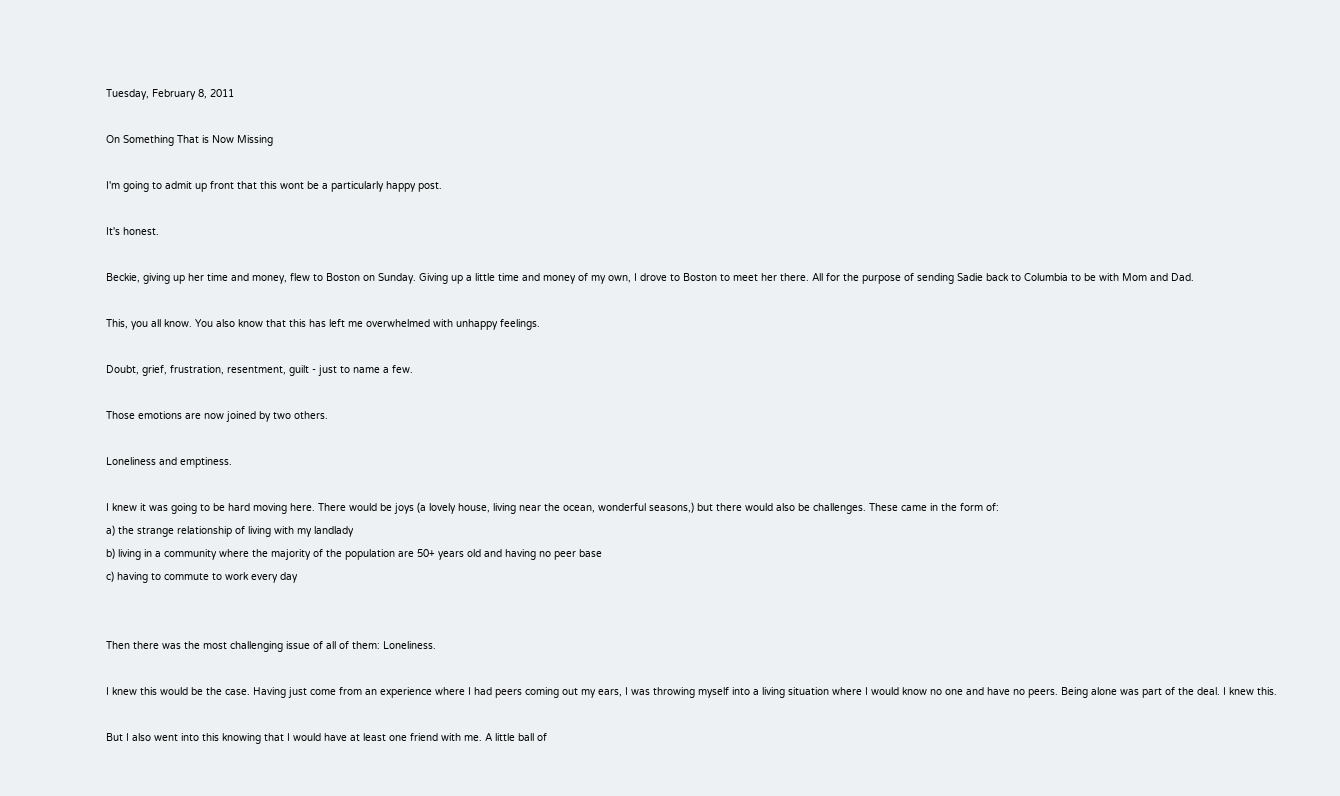Tuesday, February 8, 2011

On Something That is Now Missing

I'm going to admit up front that this wont be a particularly happy post.

It's honest.

Beckie, giving up her time and money, flew to Boston on Sunday. Giving up a little time and money of my own, I drove to Boston to meet her there. All for the purpose of sending Sadie back to Columbia to be with Mom and Dad.

This, you all know. You also know that this has left me overwhelmed with unhappy feelings.

Doubt, grief, frustration, resentment, guilt - just to name a few.

Those emotions are now joined by two others.

Loneliness and emptiness.

I knew it was going to be hard moving here. There would be joys (a lovely house, living near the ocean, wonderful seasons,) but there would also be challenges. These came in the form of:
a) the strange relationship of living with my landlady
b) living in a community where the majority of the population are 50+ years old and having no peer base
c) having to commute to work every day


Then there was the most challenging issue of all of them: Loneliness.

I knew this would be the case. Having just come from an experience where I had peers coming out my ears, I was throwing myself into a living situation where I would know no one and have no peers. Being alone was part of the deal. I knew this.

But I also went into this knowing that I would have at least one friend with me. A little ball of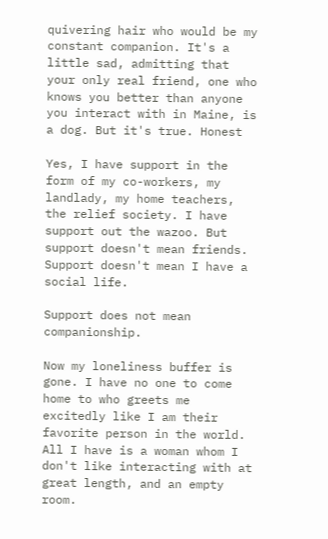quivering hair who would be my constant companion. It's a little sad, admitting that your only real friend, one who knows you better than anyone you interact with in Maine, is a dog. But it's true. Honest

Yes, I have support in the form of my co-workers, my landlady, my home teachers, the relief society. I have support out the wazoo. But support doesn't mean friends. Support doesn't mean I have a social life.

Support does not mean companionship.

Now my loneliness buffer is gone. I have no one to come home to who greets me excitedly like I am their favorite person in the world. All I have is a woman whom I don't like interacting with at great length, and an empty room.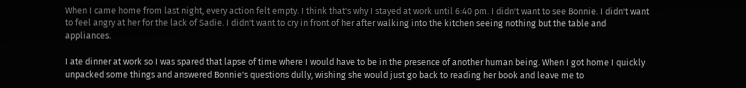When I came home from last night, every action felt empty. I think that's why I stayed at work until 6:40 pm. I didn't want to see Bonnie. I didn't want to feel angry at her for the lack of Sadie. I didn't want to cry in front of her after walking into the kitchen seeing nothing but the table and appliances.

I ate dinner at work so I was spared that lapse of time where I would have to be in the presence of another human being. When I got home I quickly unpacked some things and answered Bonnie's questions dully, wishing she would just go back to reading her book and leave me to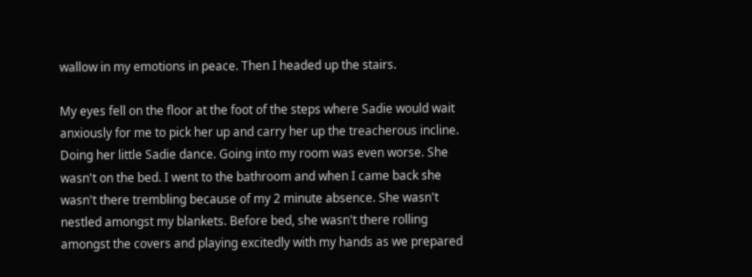wallow in my emotions in peace. Then I headed up the stairs.

My eyes fell on the floor at the foot of the steps where Sadie would wait anxiously for me to pick her up and carry her up the treacherous incline. Doing her little Sadie dance. Going into my room was even worse. She wasn't on the bed. I went to the bathroom and when I came back she wasn't there trembling because of my 2 minute absence. She wasn't nestled amongst my blankets. Before bed, she wasn't there rolling amongst the covers and playing excitedly with my hands as we prepared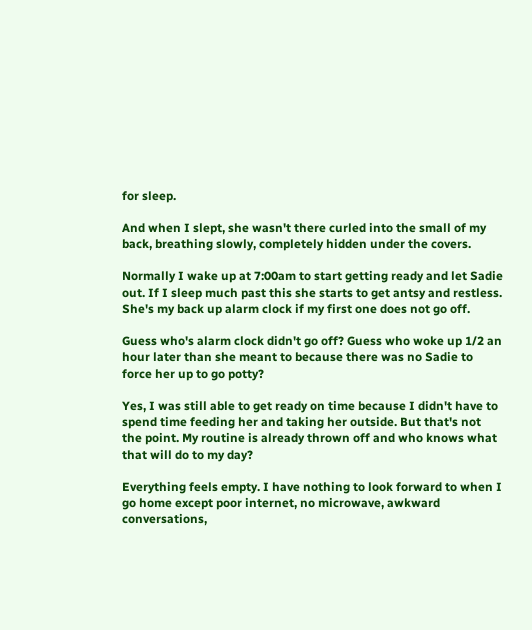for sleep.

And when I slept, she wasn't there curled into the small of my back, breathing slowly, completely hidden under the covers.

Normally I wake up at 7:00am to start getting ready and let Sadie out. If I sleep much past this she starts to get antsy and restless. She's my back up alarm clock if my first one does not go off.

Guess who's alarm clock didn't go off? Guess who woke up 1/2 an hour later than she meant to because there was no Sadie to force her up to go potty?

Yes, I was still able to get ready on time because I didn't have to spend time feeding her and taking her outside. But that's not the point. My routine is already thrown off and who knows what that will do to my day?

Everything feels empty. I have nothing to look forward to when I go home except poor internet, no microwave, awkward conversations,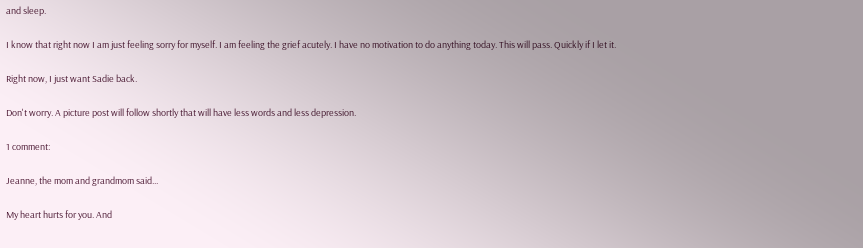and sleep.

I know that right now I am just feeling sorry for myself. I am feeling the grief acutely. I have no motivation to do anything today. This will pass. Quickly if I let it.

Right now, I just want Sadie back.

Don't worry. A picture post will follow shortly that will have less words and less depression.

1 comment:

Jeanne, the mom and grandmom said...

My heart hurts for you. And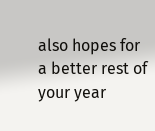also hopes for a better rest of your year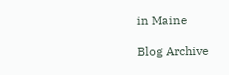in Maine

Blog Archive